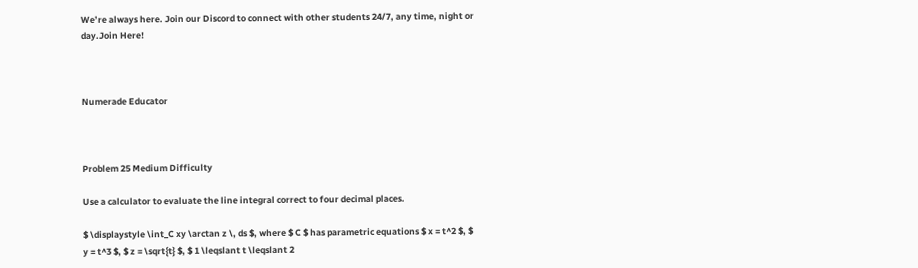We’re always here. Join our Discord to connect with other students 24/7, any time, night or day.Join Here!



Numerade Educator



Problem 25 Medium Difficulty

Use a calculator to evaluate the line integral correct to four decimal places.

$ \displaystyle \int_C xy \arctan z \, ds $, where $ C $ has parametric equations $ x = t^2 $, $ y = t^3 $, $ z = \sqrt{t} $, $ 1 \leqslant t \leqslant 2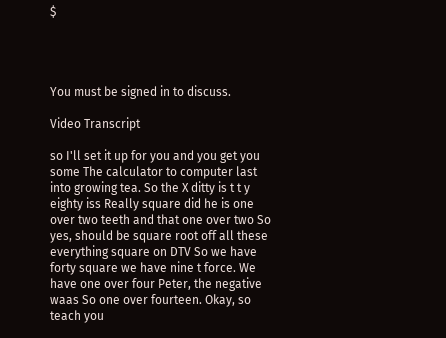$




You must be signed in to discuss.

Video Transcript

so I'll set it up for you and you get you some The calculator to computer last into growing tea. So the X ditty is t t y eighty iss Really square did he is one over two teeth and that one over two So yes, should be square root off all these everything square on DTV So we have forty square we have nine t force. We have one over four Peter, the negative waas So one over fourteen. Okay, so teach you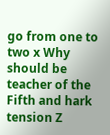go from one to two x Why should be teacher of the Fifth and hark tension Z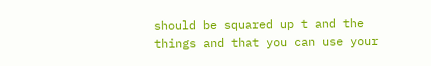should be squared up t and the things and that you can use your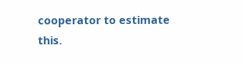cooperator to estimate this.